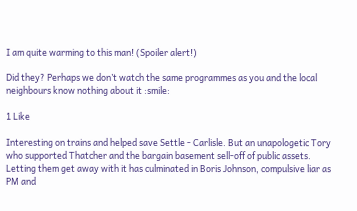I am quite warming to this man! (Spoiler alert!)

Did they? Perhaps we don’t watch the same programmes as you and the local neighbours know nothing about it :smile:

1 Like

Interesting on trains and helped save Settle - Carlisle. But an unapologetic Tory who supported Thatcher and the bargain basement sell-off of public assets.
Letting them get away with it has culminated in Boris Johnson, compulsive liar as PM and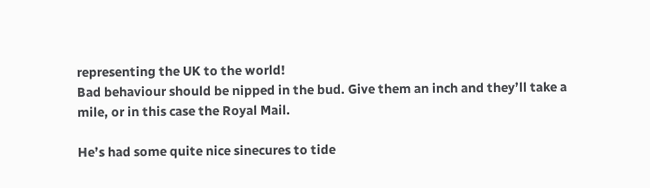representing the UK to the world!
Bad behaviour should be nipped in the bud. Give them an inch and they’ll take a mile, or in this case the Royal Mail.

He’s had some quite nice sinecures to tide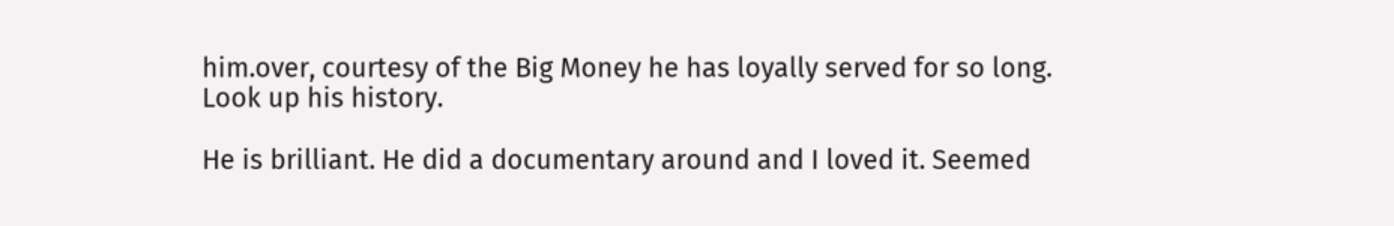him.over, courtesy of the Big Money he has loyally served for so long. Look up his history.

He is brilliant. He did a documentary around and I loved it. Seemed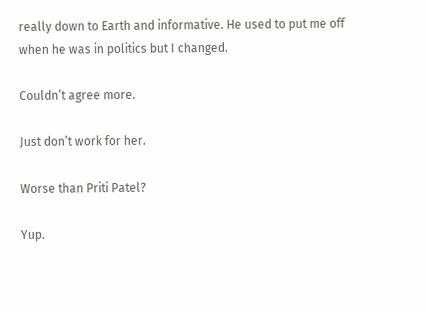really down to Earth and informative. He used to put me off when he was in politics but I changed.

Couldn’t agree more.

Just don’t work for her.

Worse than Priti Patel?

Yup.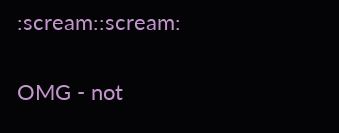:scream::scream:

OMG - not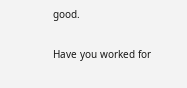good.

Have you worked for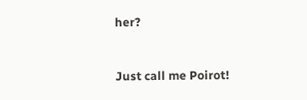her?


Just call me Poirot!